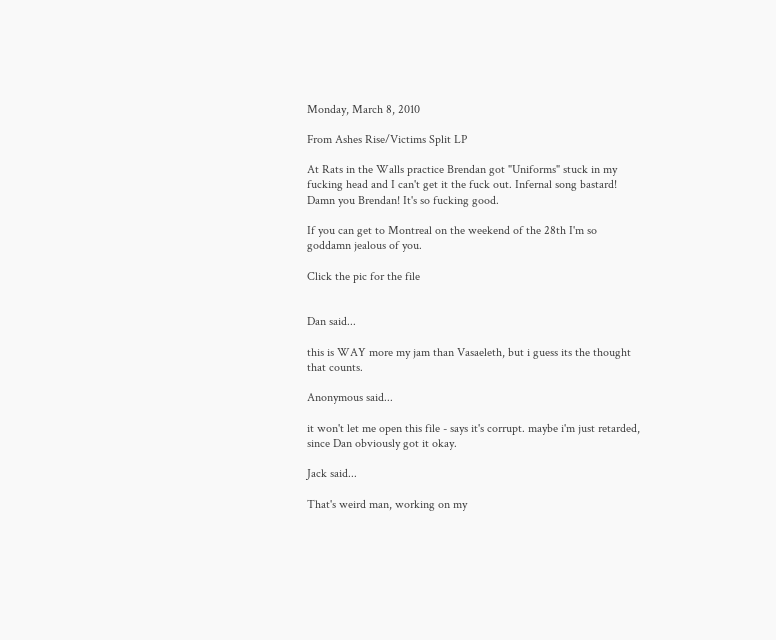Monday, March 8, 2010

From Ashes Rise/Victims Split LP

At Rats in the Walls practice Brendan got "Uniforms" stuck in my fucking head and I can't get it the fuck out. Infernal song bastard! Damn you Brendan! It's so fucking good.

If you can get to Montreal on the weekend of the 28th I'm so goddamn jealous of you.

Click the pic for the file


Dan said...

this is WAY more my jam than Vasaeleth, but i guess its the thought that counts.

Anonymous said...

it won't let me open this file - says it's corrupt. maybe i'm just retarded, since Dan obviously got it okay.

Jack said...

That's weird man, working on my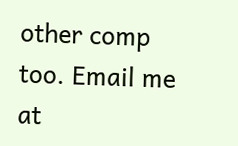other comp too. Email me at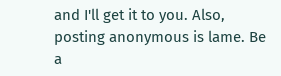and I'll get it to you. Also, posting anonymous is lame. Be a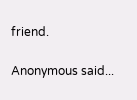friend.

Anonymous said...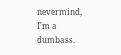nevermind, I'm a dumbass.